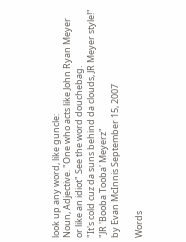look up any word, like guncle:
Noun, Adjective. "One who acts like John Ryan Meyer or like an idiot" See the word douchebag.
"It's cold cuz da suns behind da clouds, JR Meyer style!"
"JR 'Booba Tooba' Meyerz"
by Evan McInnis September 15, 2007

Words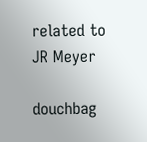related to JR Meyer

douchbag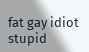fat gay idiot stupid